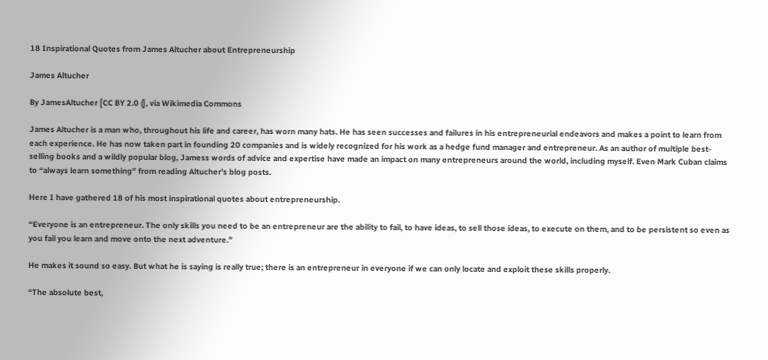18 Inspirational Quotes from James Altucher about Entrepreneurship

James Altucher

By JamesAltucher [CC BY 2.0 (], via Wikimedia Commons

James Altucher is a man who, throughout his life and career, has worn many hats. He has seen successes and failures in his entrepreneurial endeavors and makes a point to learn from each experience. He has now taken part in founding 20 companies and is widely recognized for his work as a hedge fund manager and entrepreneur. As an author of multiple best-selling books and a wildly popular blog, Jamess words of advice and expertise have made an impact on many entrepreneurs around the world, including myself. Even Mark Cuban claims to “always learn something” from reading Altucher’s blog posts.

Here I have gathered 18 of his most inspirational quotes about entrepreneurship.

“Everyone is an entrepreneur. The only skills you need to be an entrepreneur are the ability to fail, to have ideas, to sell those ideas, to execute on them, and to be persistent so even as you fail you learn and move onto the next adventure.”

He makes it sound so easy. But what he is saying is really true; there is an entrepreneur in everyone if we can only locate and exploit these skills properly.

“The absolute best,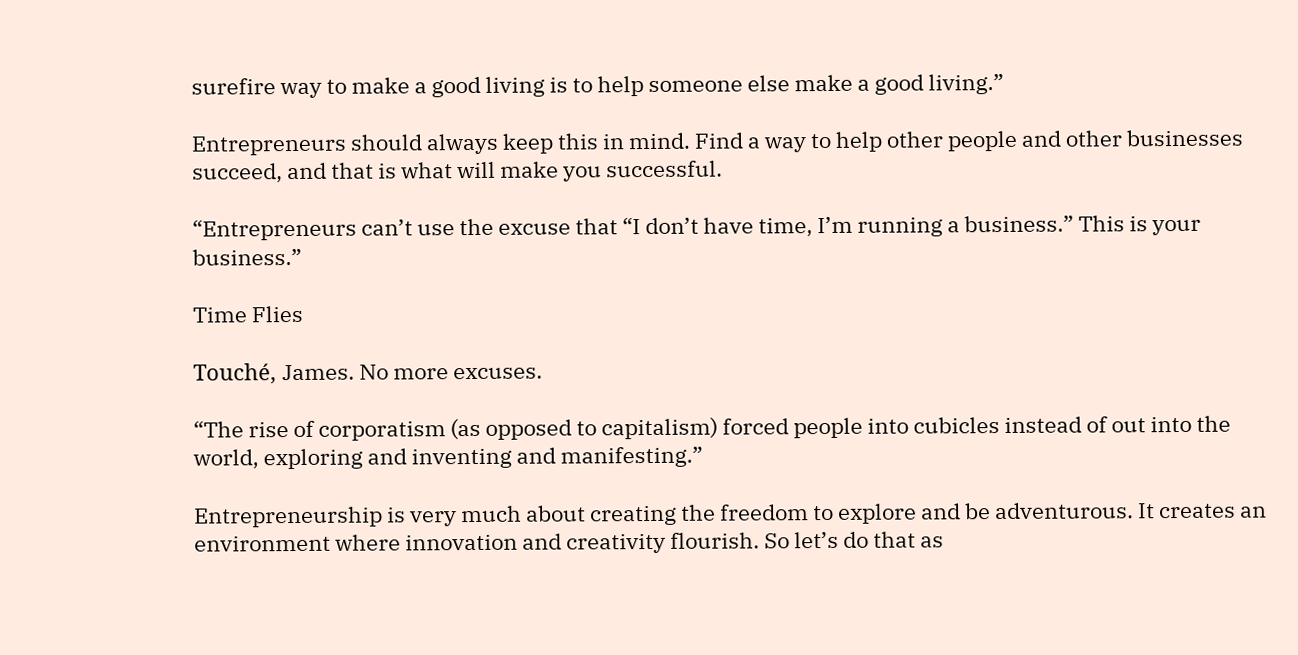surefire way to make a good living is to help someone else make a good living.”

Entrepreneurs should always keep this in mind. Find a way to help other people and other businesses succeed, and that is what will make you successful.

“Entrepreneurs can’t use the excuse that “I don’t have time, I’m running a business.” This is your business.”

Time Flies

Touché, James. No more excuses.

“The rise of corporatism (as opposed to capitalism) forced people into cubicles instead of out into the world, exploring and inventing and manifesting.”

Entrepreneurship is very much about creating the freedom to explore and be adventurous. It creates an environment where innovation and creativity flourish. So let’s do that as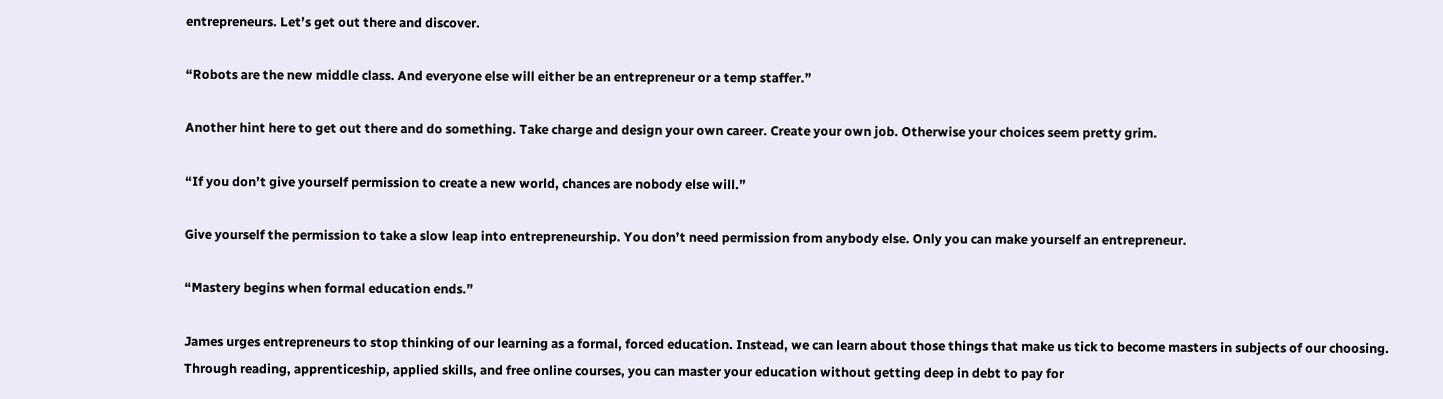entrepreneurs. Let’s get out there and discover.

“Robots are the new middle class. And everyone else will either be an entrepreneur or a temp staffer.”

Another hint here to get out there and do something. Take charge and design your own career. Create your own job. Otherwise your choices seem pretty grim.

“If you don’t give yourself permission to create a new world, chances are nobody else will.”

Give yourself the permission to take a slow leap into entrepreneurship. You don’t need permission from anybody else. Only you can make yourself an entrepreneur.

“Mastery begins when formal education ends.”

James urges entrepreneurs to stop thinking of our learning as a formal, forced education. Instead, we can learn about those things that make us tick to become masters in subjects of our choosing. Through reading, apprenticeship, applied skills, and free online courses, you can master your education without getting deep in debt to pay for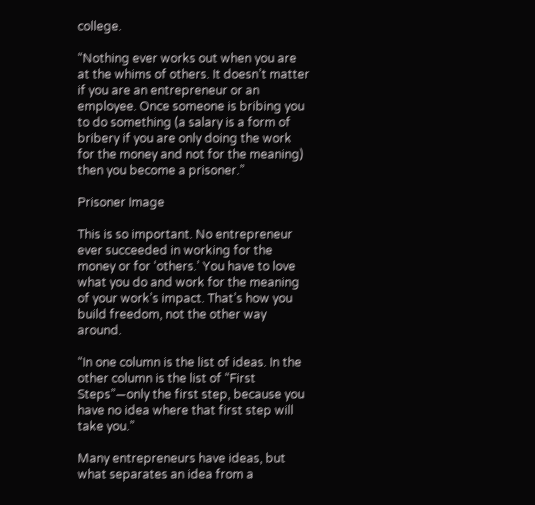college.

“Nothing ever works out when you are at the whims of others. It doesn’t matter if you are an entrepreneur or an employee. Once someone is bribing you to do something (a salary is a form of bribery if you are only doing the work for the money and not for the meaning) then you become a prisoner.”

Prisoner Image

This is so important. No entrepreneur ever succeeded in working for the money or for ‘others.’ You have to love what you do and work for the meaning of your work’s impact. That’s how you build freedom, not the other way around.

“In one column is the list of ideas. In the other column is the list of “First Steps”—only the first step, because you have no idea where that first step will take you.”

Many entrepreneurs have ideas, but what separates an idea from a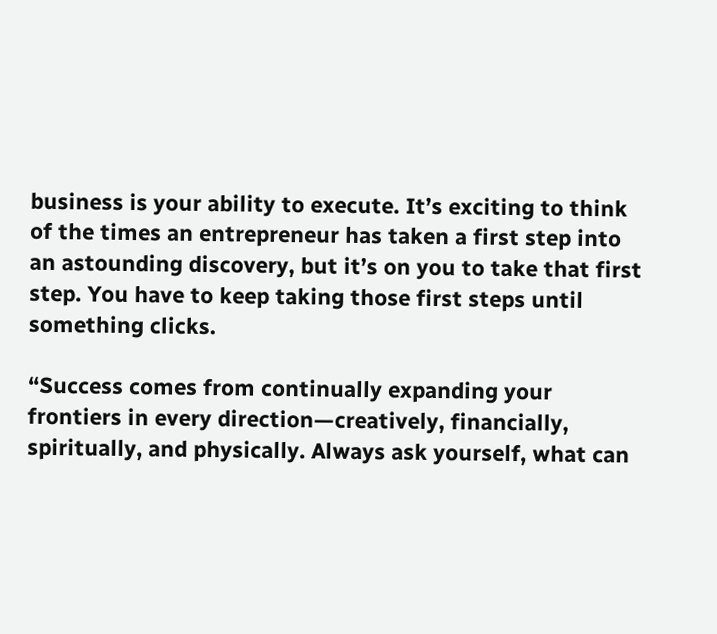business is your ability to execute. It’s exciting to think of the times an entrepreneur has taken a first step into an astounding discovery, but it’s on you to take that first step. You have to keep taking those first steps until something clicks.

“Success comes from continually expanding your frontiers in every direction—creatively, financially, spiritually, and physically. Always ask yourself, what can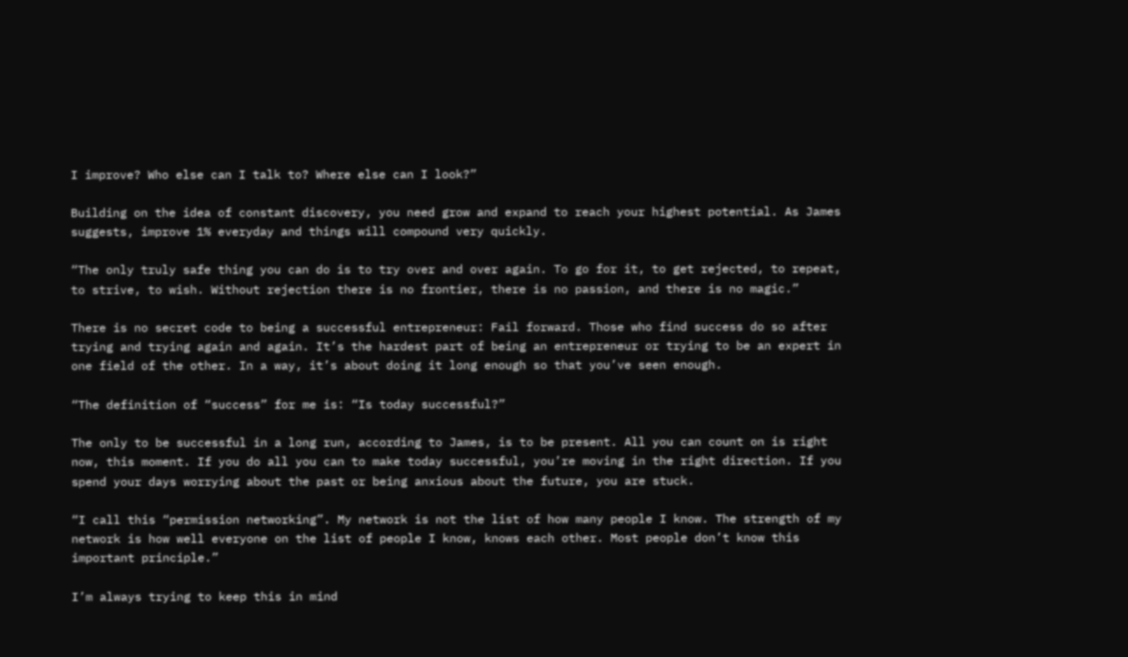I improve? Who else can I talk to? Where else can I look?”

Building on the idea of constant discovery, you need grow and expand to reach your highest potential. As James suggests, improve 1% everyday and things will compound very quickly.

“The only truly safe thing you can do is to try over and over again. To go for it, to get rejected, to repeat, to strive, to wish. Without rejection there is no frontier, there is no passion, and there is no magic.”

There is no secret code to being a successful entrepreneur: Fail forward. Those who find success do so after trying and trying again and again. It’s the hardest part of being an entrepreneur or trying to be an expert in one field of the other. In a way, it’s about doing it long enough so that you’ve seen enough.

“The definition of “success” for me is: “Is today successful?”

The only to be successful in a long run, according to James, is to be present. All you can count on is right now, this moment. If you do all you can to make today successful, you’re moving in the right direction. If you spend your days worrying about the past or being anxious about the future, you are stuck.

“I call this “permission networking”. My network is not the list of how many people I know. The strength of my network is how well everyone on the list of people I know, knows each other. Most people don’t know this important principle.”

I’m always trying to keep this in mind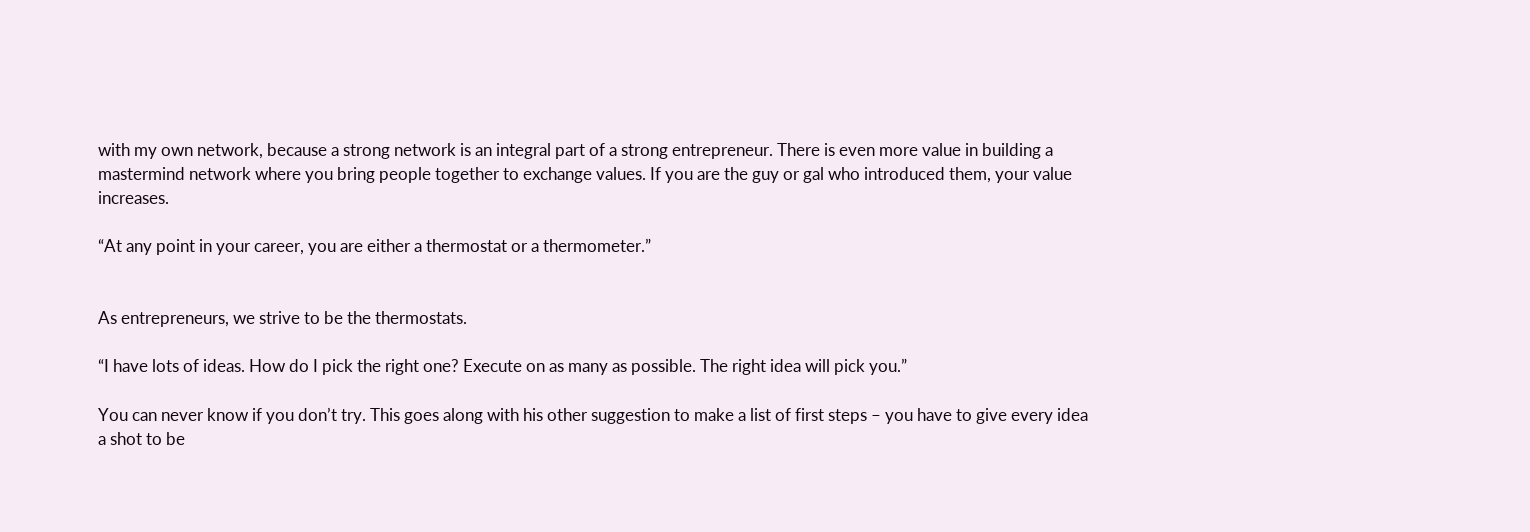with my own network, because a strong network is an integral part of a strong entrepreneur. There is even more value in building a mastermind network where you bring people together to exchange values. If you are the guy or gal who introduced them, your value increases.

“At any point in your career, you are either a thermostat or a thermometer.”


As entrepreneurs, we strive to be the thermostats.

“I have lots of ideas. How do I pick the right one? Execute on as many as possible. The right idea will pick you.”

You can never know if you don’t try. This goes along with his other suggestion to make a list of first steps – you have to give every idea a shot to be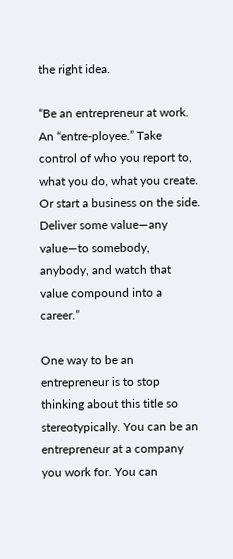the right idea.

“Be an entrepreneur at work. An “entre-ployee.” Take control of who you report to, what you do, what you create. Or start a business on the side. Deliver some value—any value—to somebody, anybody, and watch that value compound into a career.”

One way to be an entrepreneur is to stop thinking about this title so stereotypically. You can be an entrepreneur at a company you work for. You can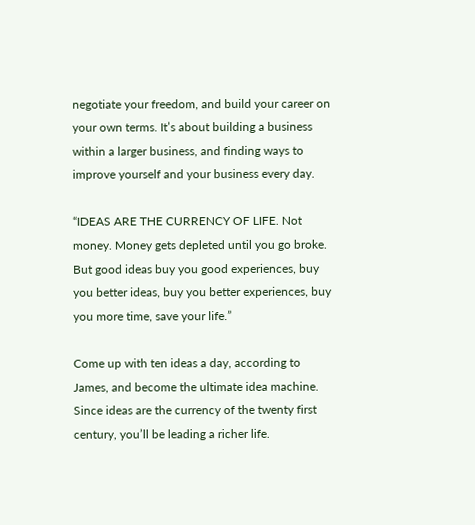negotiate your freedom, and build your career on your own terms. It’s about building a business within a larger business, and finding ways to improve yourself and your business every day.

“IDEAS ARE THE CURRENCY OF LIFE. Not money. Money gets depleted until you go broke. But good ideas buy you good experiences, buy you better ideas, buy you better experiences, buy you more time, save your life.”

Come up with ten ideas a day, according to James, and become the ultimate idea machine. Since ideas are the currency of the twenty first century, you’ll be leading a richer life.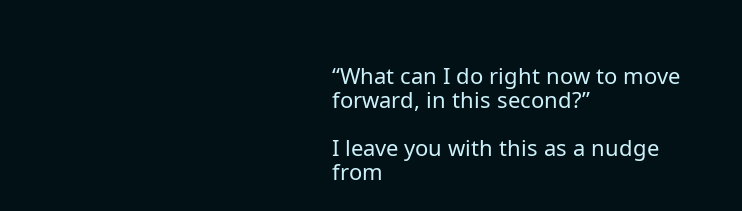“What can I do right now to move forward, in this second?”

I leave you with this as a nudge from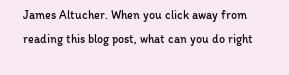James Altucher. When you click away from reading this blog post, what can you do right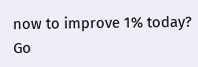now to improve 1% today? Go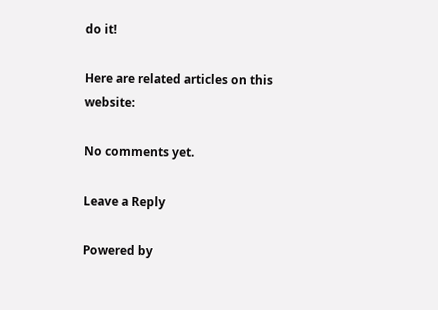do it!

Here are related articles on this website:

No comments yet.

Leave a Reply

Powered by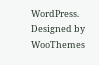WordPress. Designed by WooThemes